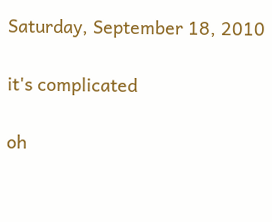Saturday, September 18, 2010

it's complicated

oh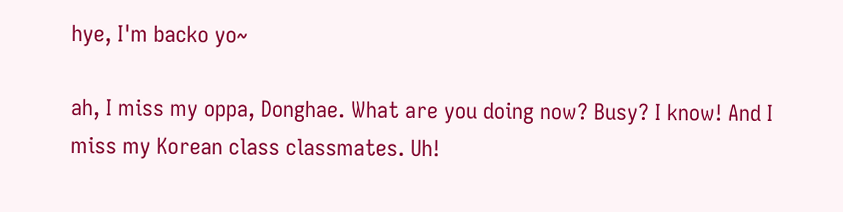hye, I'm backo yo~

ah, I miss my oppa, Donghae. What are you doing now? Busy? I know! And I miss my Korean class classmates. Uh!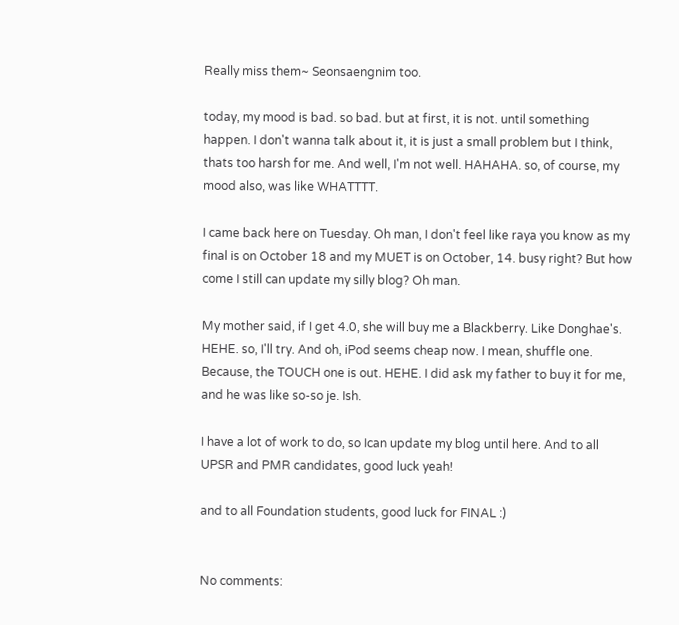Really miss them~ Seonsaengnim too.

today, my mood is bad. so bad. but at first, it is not. until something happen. I don't wanna talk about it, it is just a small problem but I think, thats too harsh for me. And well, I'm not well. HAHAHA. so, of course, my mood also, was like WHATTTT.

I came back here on Tuesday. Oh man, I don't feel like raya you know as my final is on October 18 and my MUET is on October, 14. busy right? But how come I still can update my silly blog? Oh man.

My mother said, if I get 4.0, she will buy me a Blackberry. Like Donghae's. HEHE. so, I'll try. And oh, iPod seems cheap now. I mean, shuffle one. Because, the TOUCH one is out. HEHE. I did ask my father to buy it for me, and he was like so-so je. Ish.

I have a lot of work to do, so Ican update my blog until here. And to all UPSR and PMR candidates, good luck yeah!

and to all Foundation students, good luck for FINAL :)


No comments: